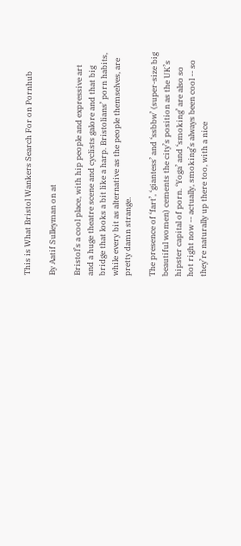This is What Bristol Wankers Search For on Pornhub

By Aatif Sulleyman on at

Bristol’s a cool place, with hip people and expressive art and a huge theatre scene and cyclists galore and that big bridge that looks a bit like a harp. Bristolians’ porn habits, while every bit as alternative as the people themselves, are pretty damn strange.

The presence of ‘fart’, ‘giantess’ and ‘ssbbw’ (super-size big beautiful women) cements the city’s position as the UK’s hipster capital of porn. ‘Yoga’ and ‘smoking’ are also so hot right now -- actually, smoking’s always been cool -- so they’re naturally up there too, with a nice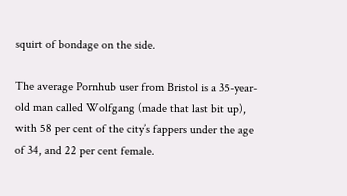squirt of bondage on the side.

The average Pornhub user from Bristol is a 35-year-old man called Wolfgang (made that last bit up), with 58 per cent of the city’s fappers under the age of 34, and 22 per cent female.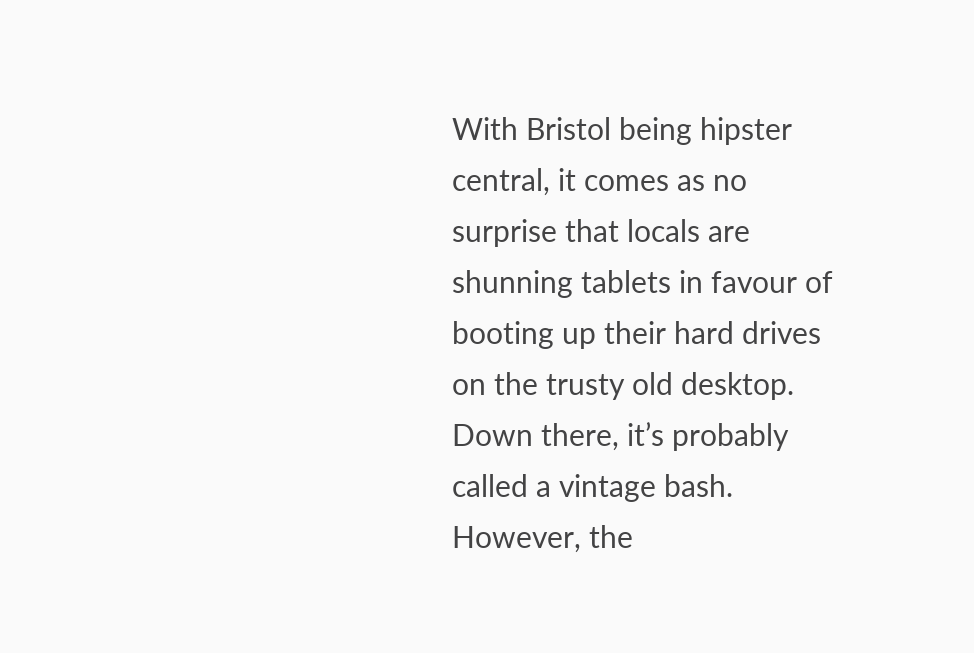With Bristol being hipster central, it comes as no surprise that locals are shunning tablets in favour of booting up their hard drives on the trusty old desktop. Down there, it’s probably called a vintage bash. However, the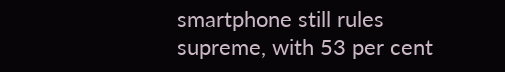smartphone still rules supreme, with 53 per cent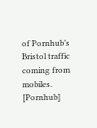of Pornhub’s Bristol traffic coming from mobiles. [Pornhub]